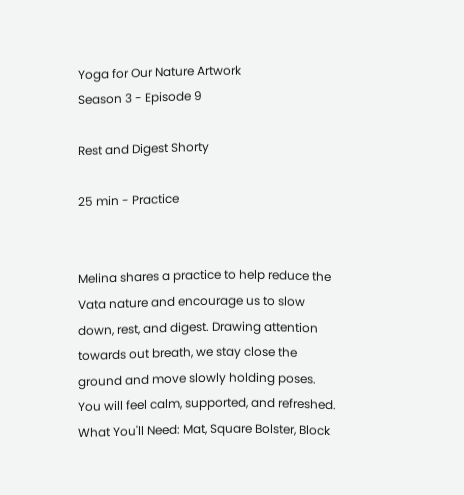Yoga for Our Nature Artwork
Season 3 - Episode 9

Rest and Digest Shorty

25 min - Practice


Melina shares a practice to help reduce the Vata nature and encourage us to slow down, rest, and digest. Drawing attention towards out breath, we stay close the ground and move slowly holding poses. You will feel calm, supported, and refreshed.
What You'll Need: Mat, Square Bolster, Block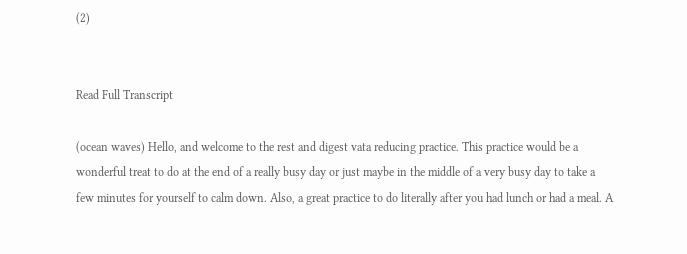(2)


Read Full Transcript

(ocean waves) Hello, and welcome to the rest and digest vata reducing practice. This practice would be a wonderful treat to do at the end of a really busy day or just maybe in the middle of a very busy day to take a few minutes for yourself to calm down. Also, a great practice to do literally after you had lunch or had a meal. A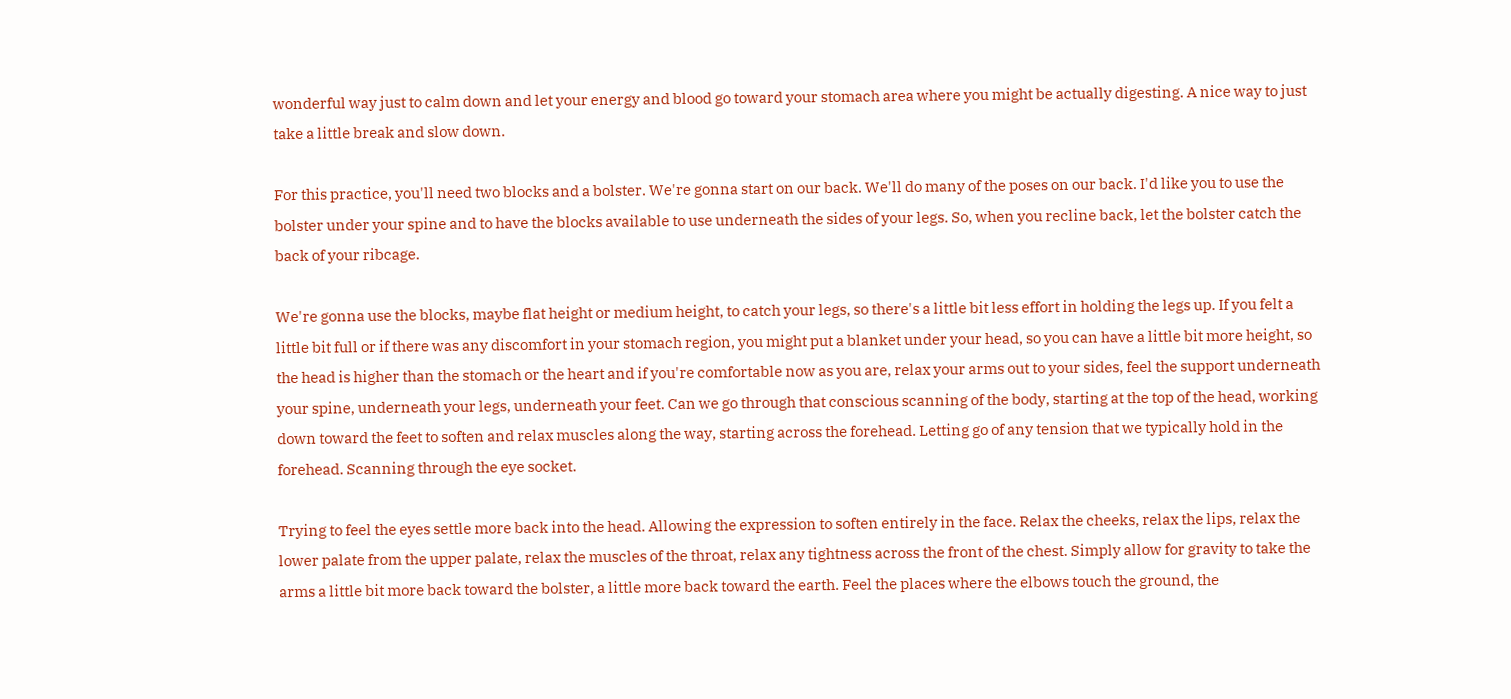wonderful way just to calm down and let your energy and blood go toward your stomach area where you might be actually digesting. A nice way to just take a little break and slow down.

For this practice, you'll need two blocks and a bolster. We're gonna start on our back. We'll do many of the poses on our back. I'd like you to use the bolster under your spine and to have the blocks available to use underneath the sides of your legs. So, when you recline back, let the bolster catch the back of your ribcage.

We're gonna use the blocks, maybe flat height or medium height, to catch your legs, so there's a little bit less effort in holding the legs up. If you felt a little bit full or if there was any discomfort in your stomach region, you might put a blanket under your head, so you can have a little bit more height, so the head is higher than the stomach or the heart and if you're comfortable now as you are, relax your arms out to your sides, feel the support underneath your spine, underneath your legs, underneath your feet. Can we go through that conscious scanning of the body, starting at the top of the head, working down toward the feet to soften and relax muscles along the way, starting across the forehead. Letting go of any tension that we typically hold in the forehead. Scanning through the eye socket.

Trying to feel the eyes settle more back into the head. Allowing the expression to soften entirely in the face. Relax the cheeks, relax the lips, relax the lower palate from the upper palate, relax the muscles of the throat, relax any tightness across the front of the chest. Simply allow for gravity to take the arms a little bit more back toward the bolster, a little more back toward the earth. Feel the places where the elbows touch the ground, the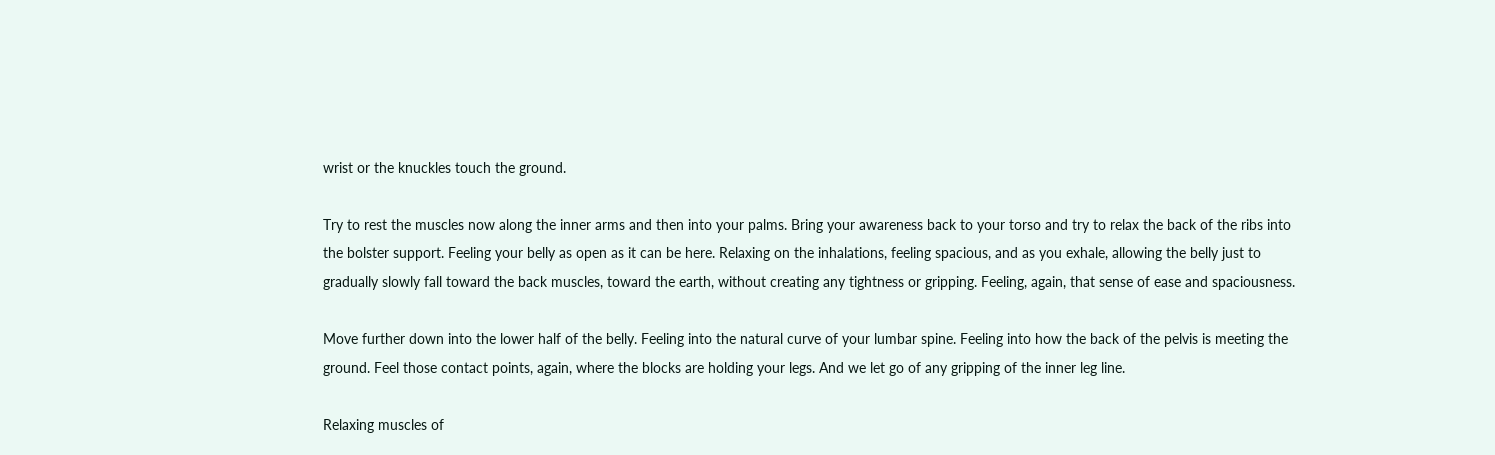wrist or the knuckles touch the ground.

Try to rest the muscles now along the inner arms and then into your palms. Bring your awareness back to your torso and try to relax the back of the ribs into the bolster support. Feeling your belly as open as it can be here. Relaxing on the inhalations, feeling spacious, and as you exhale, allowing the belly just to gradually slowly fall toward the back muscles, toward the earth, without creating any tightness or gripping. Feeling, again, that sense of ease and spaciousness.

Move further down into the lower half of the belly. Feeling into the natural curve of your lumbar spine. Feeling into how the back of the pelvis is meeting the ground. Feel those contact points, again, where the blocks are holding your legs. And we let go of any gripping of the inner leg line.

Relaxing muscles of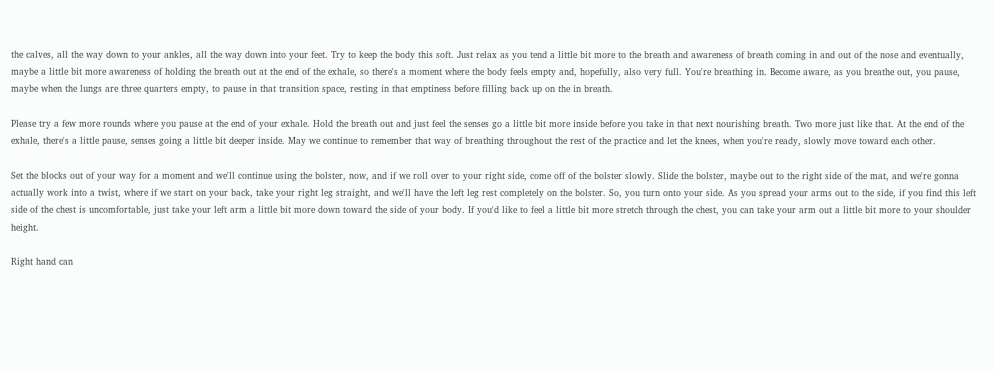the calves, all the way down to your ankles, all the way down into your feet. Try to keep the body this soft. Just relax as you tend a little bit more to the breath and awareness of breath coming in and out of the nose and eventually, maybe a little bit more awareness of holding the breath out at the end of the exhale, so there's a moment where the body feels empty and, hopefully, also very full. You're breathing in. Become aware, as you breathe out, you pause, maybe when the lungs are three quarters empty, to pause in that transition space, resting in that emptiness before filling back up on the in breath.

Please try a few more rounds where you pause at the end of your exhale. Hold the breath out and just feel the senses go a little bit more inside before you take in that next nourishing breath. Two more just like that. At the end of the exhale, there's a little pause, senses going a little bit deeper inside. May we continue to remember that way of breathing throughout the rest of the practice and let the knees, when you're ready, slowly move toward each other.

Set the blocks out of your way for a moment and we'll continue using the bolster, now, and if we roll over to your right side, come off of the bolster slowly. Slide the bolster, maybe out to the right side of the mat, and we're gonna actually work into a twist, where if we start on your back, take your right leg straight, and we'll have the left leg rest completely on the bolster. So, you turn onto your side. As you spread your arms out to the side, if you find this left side of the chest is uncomfortable, just take your left arm a little bit more down toward the side of your body. If you'd like to feel a little bit more stretch through the chest, you can take your arm out a little bit more to your shoulder height.

Right hand can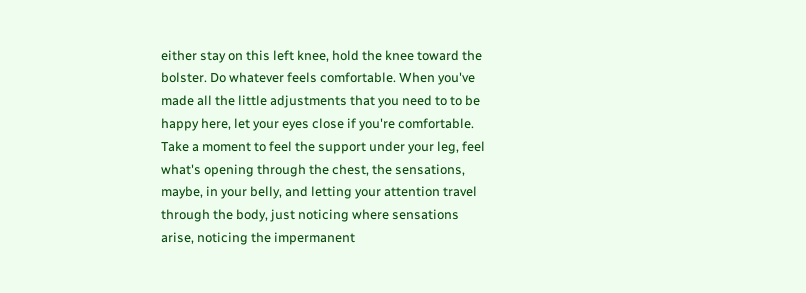either stay on this left knee, hold the knee toward the bolster. Do whatever feels comfortable. When you've made all the little adjustments that you need to to be happy here, let your eyes close if you're comfortable. Take a moment to feel the support under your leg, feel what's opening through the chest, the sensations, maybe, in your belly, and letting your attention travel through the body, just noticing where sensations arise, noticing the impermanent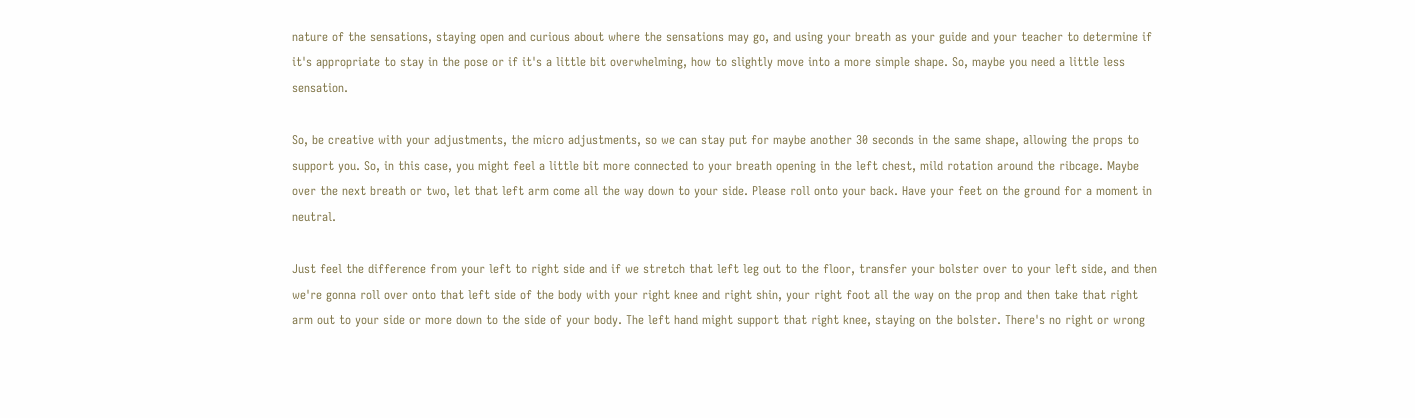nature of the sensations, staying open and curious about where the sensations may go, and using your breath as your guide and your teacher to determine if it's appropriate to stay in the pose or if it's a little bit overwhelming, how to slightly move into a more simple shape. So, maybe you need a little less sensation.

So, be creative with your adjustments, the micro adjustments, so we can stay put for maybe another 30 seconds in the same shape, allowing the props to support you. So, in this case, you might feel a little bit more connected to your breath opening in the left chest, mild rotation around the ribcage. Maybe over the next breath or two, let that left arm come all the way down to your side. Please roll onto your back. Have your feet on the ground for a moment in neutral.

Just feel the difference from your left to right side and if we stretch that left leg out to the floor, transfer your bolster over to your left side, and then we're gonna roll over onto that left side of the body with your right knee and right shin, your right foot all the way on the prop and then take that right arm out to your side or more down to the side of your body. The left hand might support that right knee, staying on the bolster. There's no right or wrong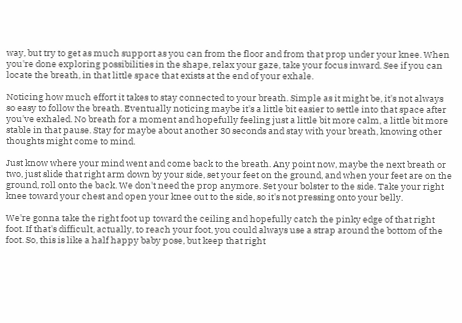way, but try to get as much support as you can from the floor and from that prop under your knee. When you're done exploring possibilities in the shape, relax your gaze, take your focus inward. See if you can locate the breath, in that little space that exists at the end of your exhale.

Noticing how much effort it takes to stay connected to your breath. Simple as it might be, it's not always so easy to follow the breath. Eventually noticing maybe it's a little bit easier to settle into that space after you've exhaled. No breath for a moment and hopefully feeling just a little bit more calm, a little bit more stable in that pause. Stay for maybe about another 30 seconds and stay with your breath, knowing other thoughts might come to mind.

Just know where your mind went and come back to the breath. Any point now, maybe the next breath or two, just slide that right arm down by your side, set your feet on the ground, and when your feet are on the ground, roll onto the back. We don't need the prop anymore. Set your bolster to the side. Take your right knee toward your chest and open your knee out to the side, so it's not pressing onto your belly.

We're gonna take the right foot up toward the ceiling and hopefully catch the pinky edge of that right foot. If that's difficult, actually, to reach your foot, you could always use a strap around the bottom of the foot. So, this is like a half happy baby pose, but keep that right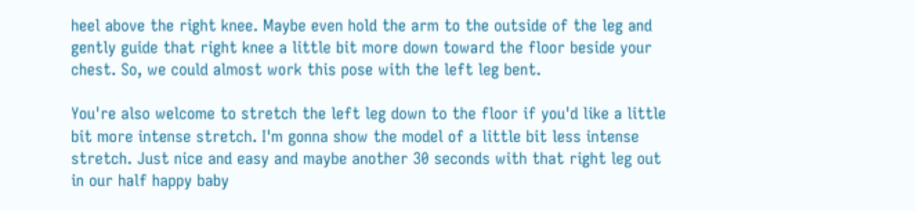heel above the right knee. Maybe even hold the arm to the outside of the leg and gently guide that right knee a little bit more down toward the floor beside your chest. So, we could almost work this pose with the left leg bent.

You're also welcome to stretch the left leg down to the floor if you'd like a little bit more intense stretch. I'm gonna show the model of a little bit less intense stretch. Just nice and easy and maybe another 30 seconds with that right leg out in our half happy baby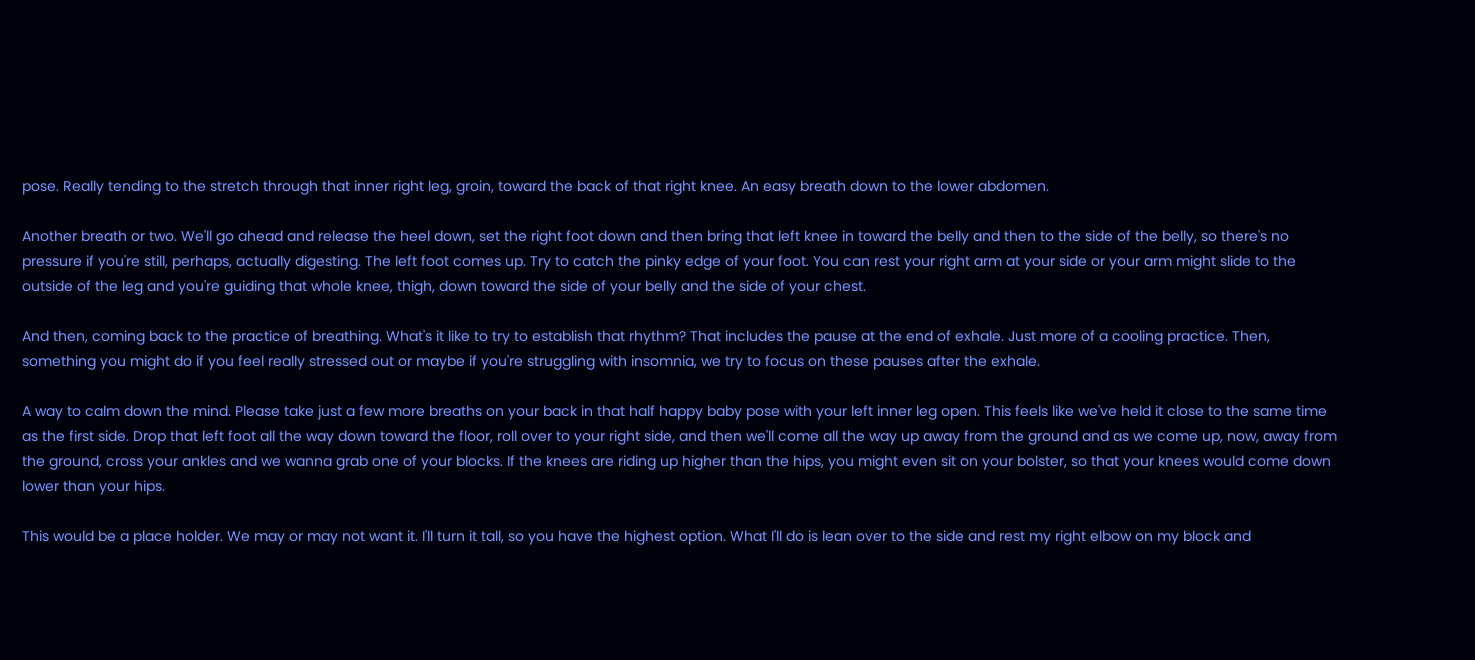pose. Really tending to the stretch through that inner right leg, groin, toward the back of that right knee. An easy breath down to the lower abdomen.

Another breath or two. We'll go ahead and release the heel down, set the right foot down and then bring that left knee in toward the belly and then to the side of the belly, so there's no pressure if you're still, perhaps, actually digesting. The left foot comes up. Try to catch the pinky edge of your foot. You can rest your right arm at your side or your arm might slide to the outside of the leg and you're guiding that whole knee, thigh, down toward the side of your belly and the side of your chest.

And then, coming back to the practice of breathing. What's it like to try to establish that rhythm? That includes the pause at the end of exhale. Just more of a cooling practice. Then, something you might do if you feel really stressed out or maybe if you're struggling with insomnia, we try to focus on these pauses after the exhale.

A way to calm down the mind. Please take just a few more breaths on your back in that half happy baby pose with your left inner leg open. This feels like we've held it close to the same time as the first side. Drop that left foot all the way down toward the floor, roll over to your right side, and then we'll come all the way up away from the ground and as we come up, now, away from the ground, cross your ankles and we wanna grab one of your blocks. If the knees are riding up higher than the hips, you might even sit on your bolster, so that your knees would come down lower than your hips.

This would be a place holder. We may or may not want it. I'll turn it tall, so you have the highest option. What I'll do is lean over to the side and rest my right elbow on my block and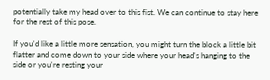potentially take my head over to this fist. We can continue to stay here for the rest of this pose.

If you'd like a little more sensation, you might turn the block a little bit flatter and come down to your side where your head's hanging to the side or you're resting your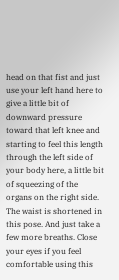head on that fist and just use your left hand here to give a little bit of downward pressure toward that left knee and starting to feel this length through the left side of your body here, a little bit of squeezing of the organs on the right side. The waist is shortened in this pose. And just take a few more breaths. Close your eyes if you feel comfortable using this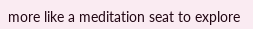more like a meditation seat to explore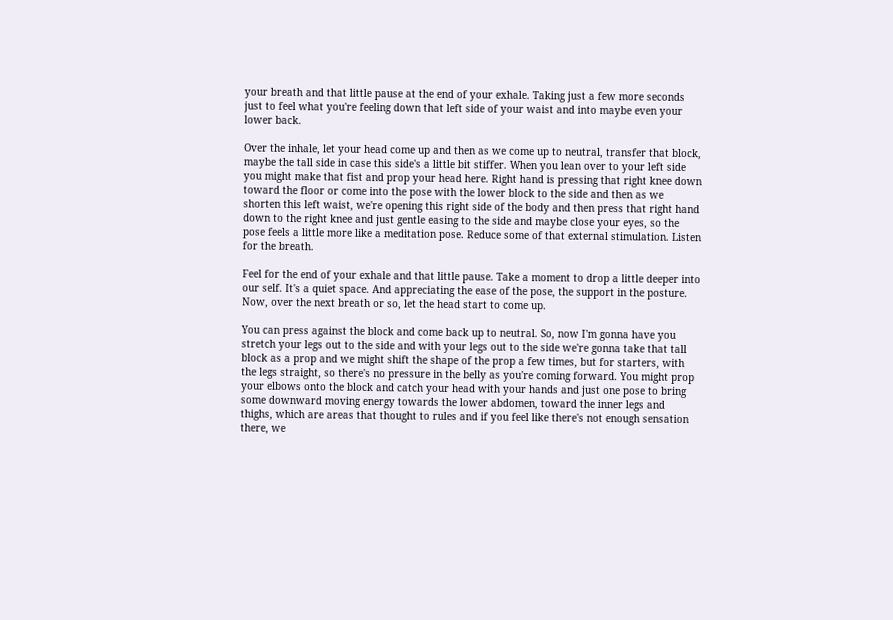your breath and that little pause at the end of your exhale. Taking just a few more seconds just to feel what you're feeling down that left side of your waist and into maybe even your lower back.

Over the inhale, let your head come up and then as we come up to neutral, transfer that block, maybe the tall side in case this side's a little bit stiffer. When you lean over to your left side you might make that fist and prop your head here. Right hand is pressing that right knee down toward the floor or come into the pose with the lower block to the side and then as we shorten this left waist, we're opening this right side of the body and then press that right hand down to the right knee and just gentle easing to the side and maybe close your eyes, so the pose feels a little more like a meditation pose. Reduce some of that external stimulation. Listen for the breath.

Feel for the end of your exhale and that little pause. Take a moment to drop a little deeper into our self. It's a quiet space. And appreciating the ease of the pose, the support in the posture. Now, over the next breath or so, let the head start to come up.

You can press against the block and come back up to neutral. So, now I'm gonna have you stretch your legs out to the side and with your legs out to the side we're gonna take that tall block as a prop and we might shift the shape of the prop a few times, but for starters, with the legs straight, so there's no pressure in the belly as you're coming forward. You might prop your elbows onto the block and catch your head with your hands and just one pose to bring some downward moving energy towards the lower abdomen, toward the inner legs and thighs, which are areas that thought to rules and if you feel like there's not enough sensation there, we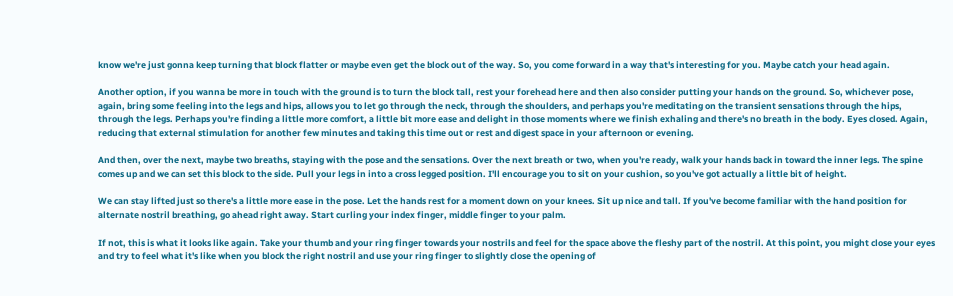know we're just gonna keep turning that block flatter or maybe even get the block out of the way. So, you come forward in a way that's interesting for you. Maybe catch your head again.

Another option, if you wanna be more in touch with the ground is to turn the block tall, rest your forehead here and then also consider putting your hands on the ground. So, whichever pose, again, bring some feeling into the legs and hips, allows you to let go through the neck, through the shoulders, and perhaps you're meditating on the transient sensations through the hips, through the legs. Perhaps you're finding a little more comfort, a little bit more ease and delight in those moments where we finish exhaling and there's no breath in the body. Eyes closed. Again, reducing that external stimulation for another few minutes and taking this time out or rest and digest space in your afternoon or evening.

And then, over the next, maybe two breaths, staying with the pose and the sensations. Over the next breath or two, when you're ready, walk your hands back in toward the inner legs. The spine comes up and we can set this block to the side. Pull your legs in into a cross legged position. I'll encourage you to sit on your cushion, so you've got actually a little bit of height.

We can stay lifted just so there's a little more ease in the pose. Let the hands rest for a moment down on your knees. Sit up nice and tall. If you've become familiar with the hand position for alternate nostril breathing, go ahead right away. Start curling your index finger, middle finger to your palm.

If not, this is what it looks like again. Take your thumb and your ring finger towards your nostrils and feel for the space above the fleshy part of the nostril. At this point, you might close your eyes and try to feel what it's like when you block the right nostril and use your ring finger to slightly close the opening of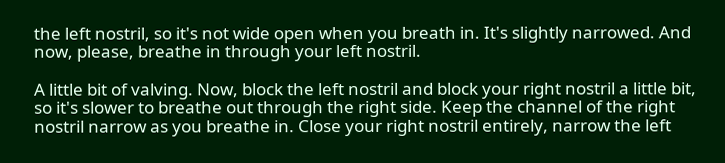the left nostril, so it's not wide open when you breath in. It's slightly narrowed. And now, please, breathe in through your left nostril.

A little bit of valving. Now, block the left nostril and block your right nostril a little bit, so it's slower to breathe out through the right side. Keep the channel of the right nostril narrow as you breathe in. Close your right nostril entirely, narrow the left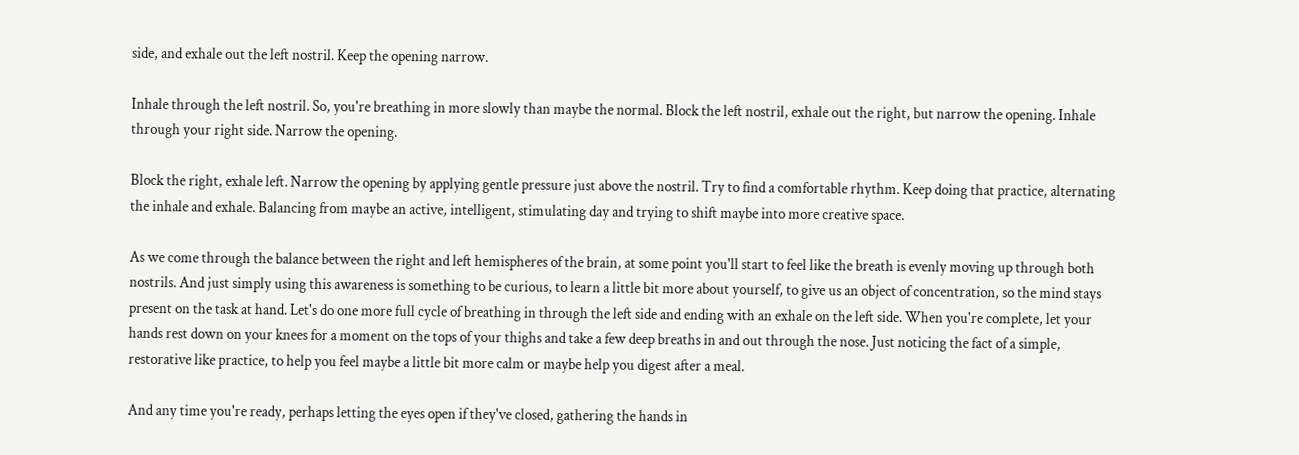side, and exhale out the left nostril. Keep the opening narrow.

Inhale through the left nostril. So, you're breathing in more slowly than maybe the normal. Block the left nostril, exhale out the right, but narrow the opening. Inhale through your right side. Narrow the opening.

Block the right, exhale left. Narrow the opening by applying gentle pressure just above the nostril. Try to find a comfortable rhythm. Keep doing that practice, alternating the inhale and exhale. Balancing from maybe an active, intelligent, stimulating day and trying to shift maybe into more creative space.

As we come through the balance between the right and left hemispheres of the brain, at some point you'll start to feel like the breath is evenly moving up through both nostrils. And just simply using this awareness is something to be curious, to learn a little bit more about yourself, to give us an object of concentration, so the mind stays present on the task at hand. Let's do one more full cycle of breathing in through the left side and ending with an exhale on the left side. When you're complete, let your hands rest down on your knees for a moment on the tops of your thighs and take a few deep breaths in and out through the nose. Just noticing the fact of a simple, restorative like practice, to help you feel maybe a little bit more calm or maybe help you digest after a meal.

And any time you're ready, perhaps letting the eyes open if they've closed, gathering the hands in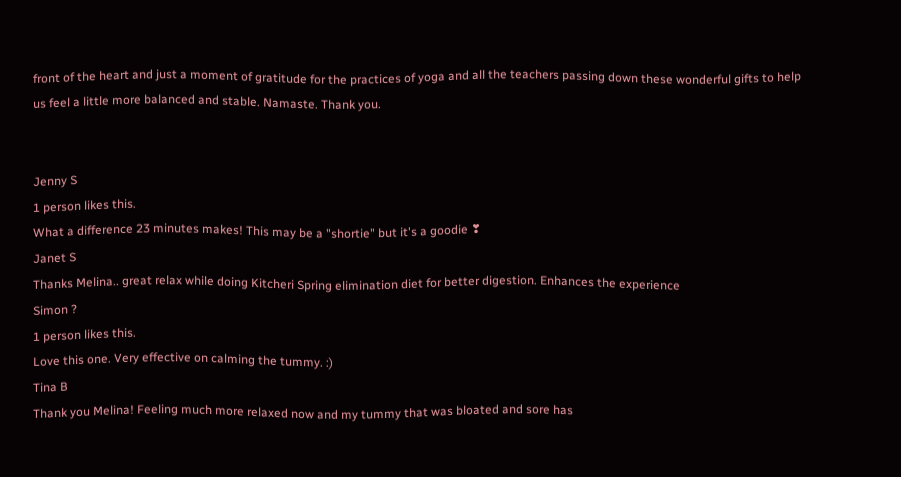front of the heart and just a moment of gratitude for the practices of yoga and all the teachers passing down these wonderful gifts to help us feel a little more balanced and stable. Namaste. Thank you.


Jenny S
1 person likes this.
What a difference 23 minutes makes! This may be a "shortie" but it's a goodie ❣
Janet S
Thanks Melina.. great relax while doing Kitcheri Spring elimination diet for better digestion. Enhances the experience
Simon ?
1 person likes this.
Love this one. Very effective on calming the tummy. :)
Tina B
Thank you Melina! Feeling much more relaxed now and my tummy that was bloated and sore has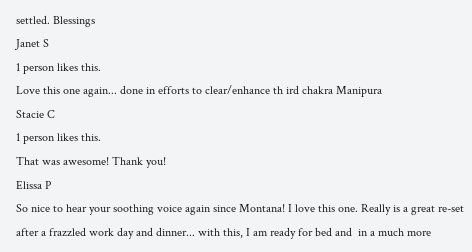settled. Blessings
Janet S
1 person likes this.
Love this one again... done in efforts to clear/enhance th ird chakra Manipura
Stacie C
1 person likes this.
That was awesome! Thank you!
Elissa P
So nice to hear your soothing voice again since Montana! I love this one. Really is a great re-set after a frazzled work day and dinner... with this, I am ready for bed and  in a much more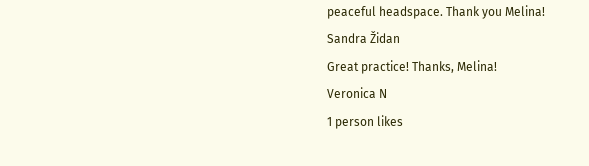peaceful headspace. Thank you Melina!
Sandra Židan
Great practice! Thanks, Melina!
Veronica N
1 person likes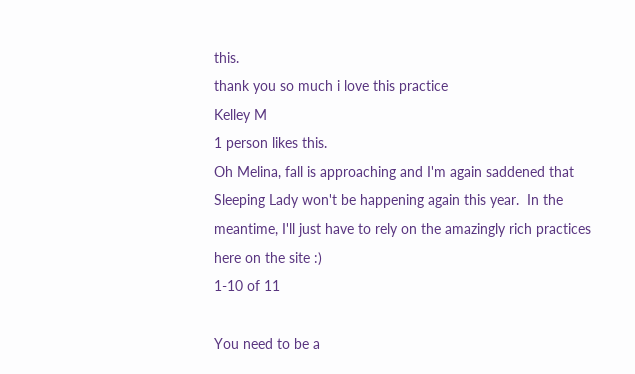this.
thank you so much i love this practice
Kelley M
1 person likes this.
Oh Melina, fall is approaching and I'm again saddened that Sleeping Lady won't be happening again this year.  In the meantime, I'll just have to rely on the amazingly rich practices here on the site :)
1-10 of 11

You need to be a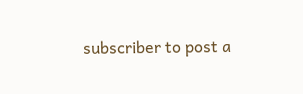subscriber to post a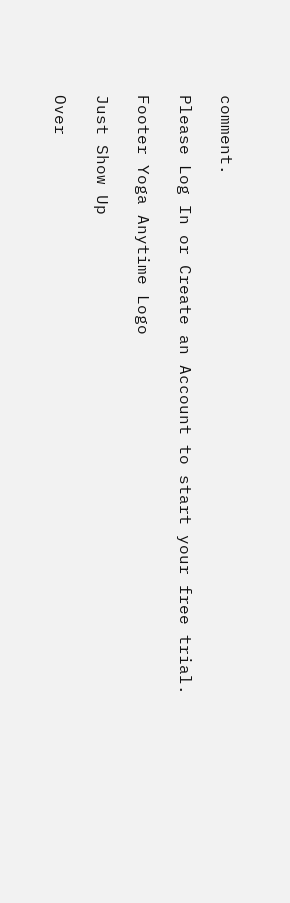comment.

Please Log In or Create an Account to start your free trial.

Footer Yoga Anytime Logo

Just Show Up

Over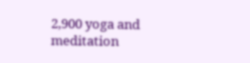2,900 yoga and meditation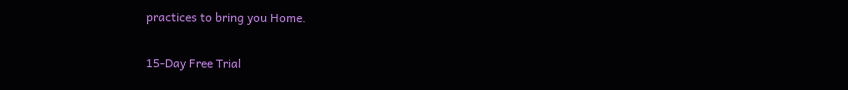practices to bring you Home.

15-Day Free Trial